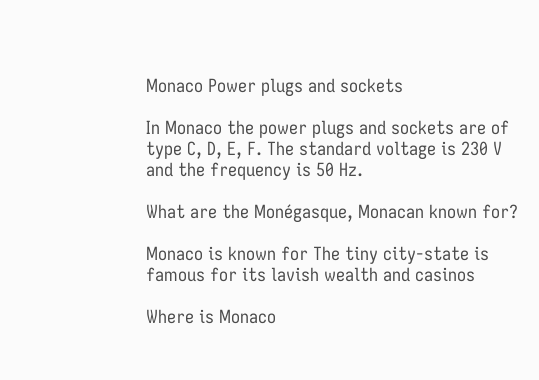Monaco Power plugs and sockets

In Monaco the power plugs and sockets are of type C, D, E, F. The standard voltage is 230 V and the frequency is 50 Hz.

What are the Monégasque, Monacan known for?

Monaco is known for The tiny city-state is famous for its lavish wealth and casinos

Where is Monaco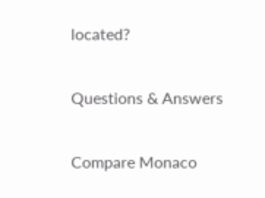located?

Questions & Answers

Compare Monaco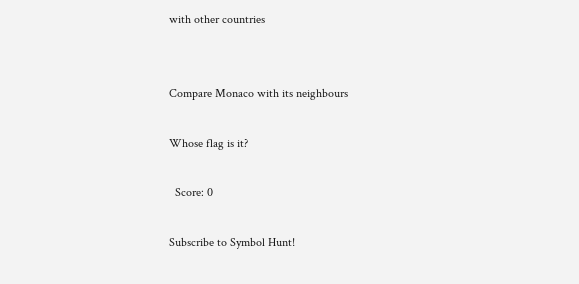with other countries


Compare Monaco with its neighbours

Whose flag is it?

  Score: 0

Subscribe to Symbol Hunt!